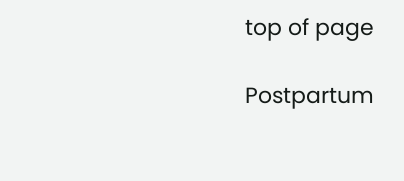top of page

Postpartum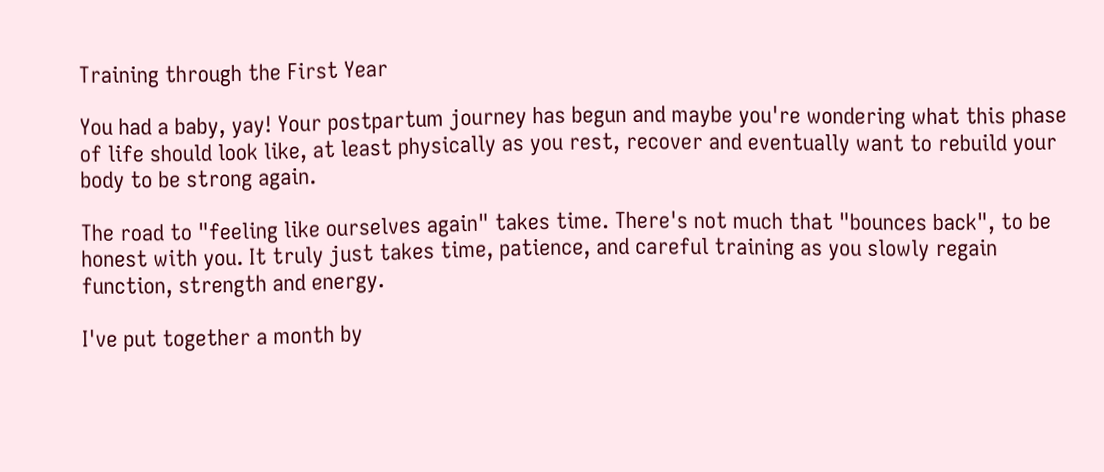Training through the First Year

You had a baby, yay! Your postpartum journey has begun and maybe you're wondering what this phase of life should look like, at least physically as you rest, recover and eventually want to rebuild your body to be strong again.

The road to "feeling like ourselves again" takes time. There's not much that "bounces back", to be honest with you. It truly just takes time, patience, and careful training as you slowly regain function, strength and energy.

I've put together a month by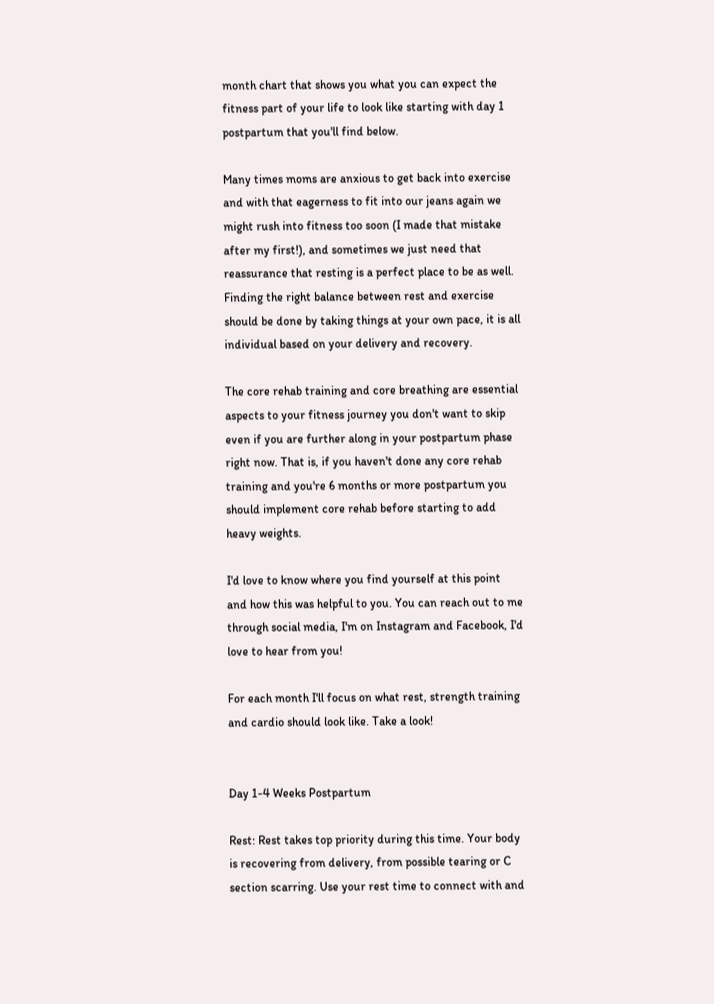month chart that shows you what you can expect the fitness part of your life to look like starting with day 1 postpartum that you'll find below.

Many times moms are anxious to get back into exercise and with that eagerness to fit into our jeans again we might rush into fitness too soon (I made that mistake after my first!), and sometimes we just need that reassurance that resting is a perfect place to be as well. Finding the right balance between rest and exercise should be done by taking things at your own pace, it is all individual based on your delivery and recovery.

The core rehab training and core breathing are essential aspects to your fitness journey you don't want to skip even if you are further along in your postpartum phase right now. That is, if you haven't done any core rehab training and you're 6 months or more postpartum you should implement core rehab before starting to add heavy weights.

I'd love to know where you find yourself at this point and how this was helpful to you. You can reach out to me through social media, I'm on Instagram and Facebook, I'd love to hear from you!

For each month I'll focus on what rest, strength training and cardio should look like. Take a look!


Day 1-4 Weeks Postpartum

Rest: Rest takes top priority during this time. Your body is recovering from delivery, from possible tearing or C section scarring. Use your rest time to connect with and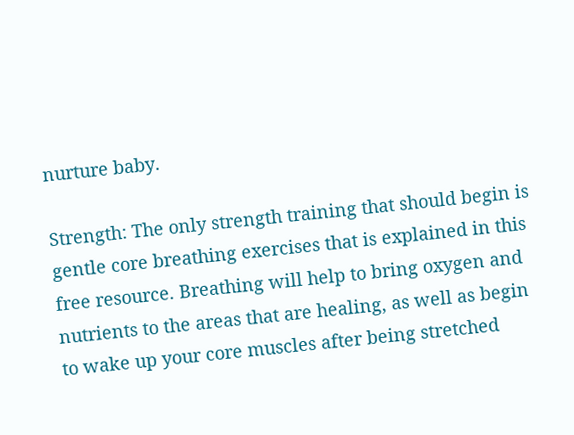nurture baby.

Strength: The only strength training that should begin is gentle core breathing exercises that is explained in this free resource. Breathing will help to bring oxygen and nutrients to the areas that are healing, as well as begin to wake up your core muscles after being stretched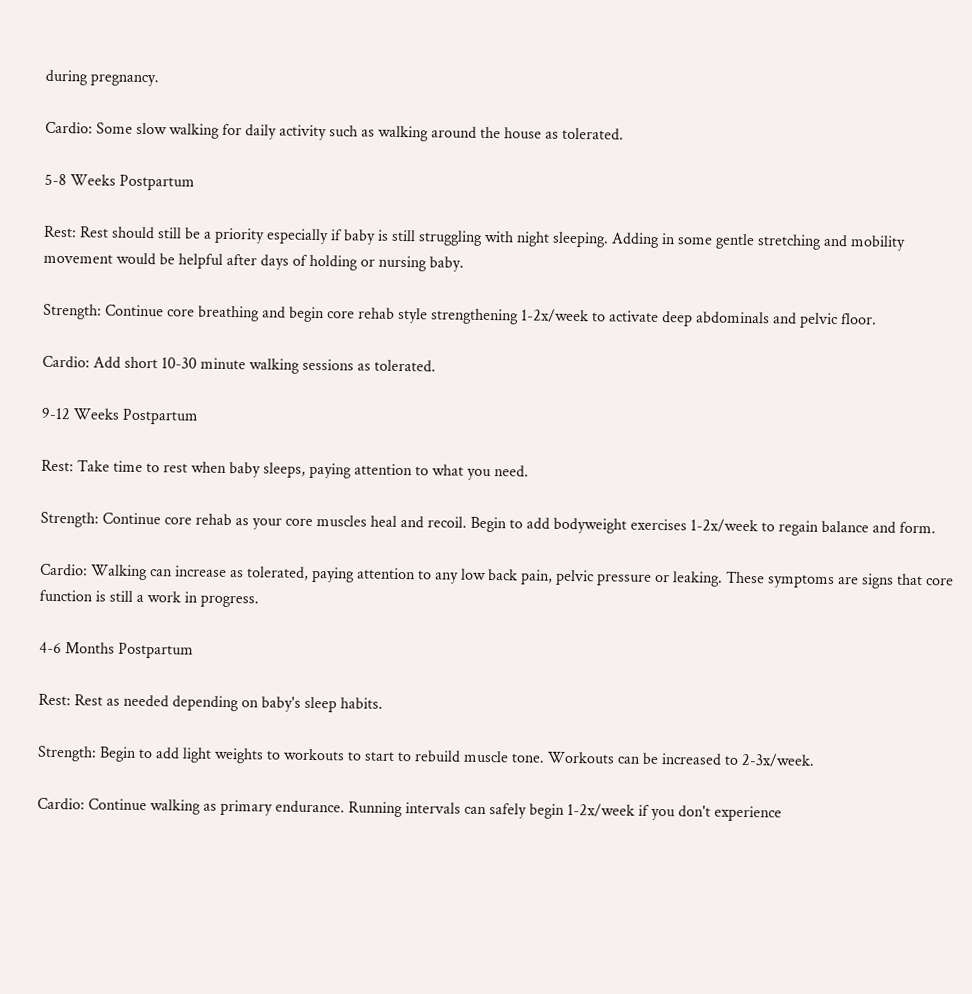during pregnancy.

Cardio: Some slow walking for daily activity such as walking around the house as tolerated.

5-8 Weeks Postpartum

Rest: Rest should still be a priority especially if baby is still struggling with night sleeping. Adding in some gentle stretching and mobility movement would be helpful after days of holding or nursing baby.

Strength: Continue core breathing and begin core rehab style strengthening 1-2x/week to activate deep abdominals and pelvic floor.

Cardio: Add short 10-30 minute walking sessions as tolerated.

9-12 Weeks Postpartum

Rest: Take time to rest when baby sleeps, paying attention to what you need.

Strength: Continue core rehab as your core muscles heal and recoil. Begin to add bodyweight exercises 1-2x/week to regain balance and form.

Cardio: Walking can increase as tolerated, paying attention to any low back pain, pelvic pressure or leaking. These symptoms are signs that core function is still a work in progress.

4-6 Months Postpartum

Rest: Rest as needed depending on baby's sleep habits.

Strength: Begin to add light weights to workouts to start to rebuild muscle tone. Workouts can be increased to 2-3x/week.

Cardio: Continue walking as primary endurance. Running intervals can safely begin 1-2x/week if you don't experience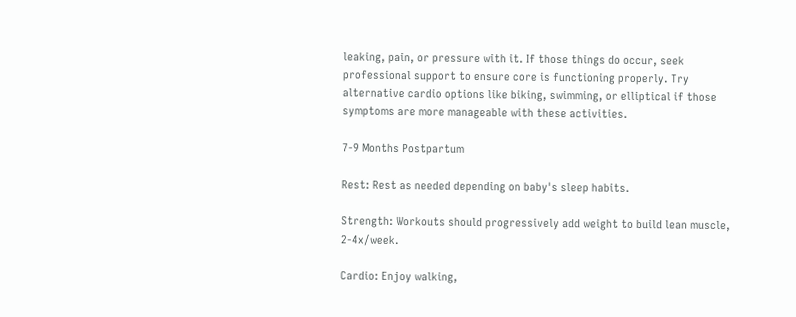leaking, pain, or pressure with it. If those things do occur, seek professional support to ensure core is functioning properly. Try alternative cardio options like biking, swimming, or elliptical if those symptoms are more manageable with these activities.

7-9 Months Postpartum

Rest: Rest as needed depending on baby's sleep habits.

Strength: Workouts should progressively add weight to build lean muscle, 2-4x/week.

Cardio: Enjoy walking,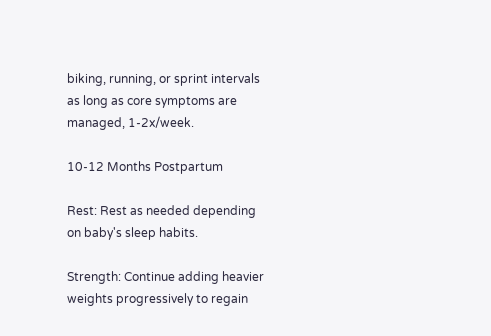biking, running, or sprint intervals as long as core symptoms are managed, 1-2x/week.

10-12 Months Postpartum

Rest: Rest as needed depending on baby's sleep habits.

Strength: Continue adding heavier weights progressively to regain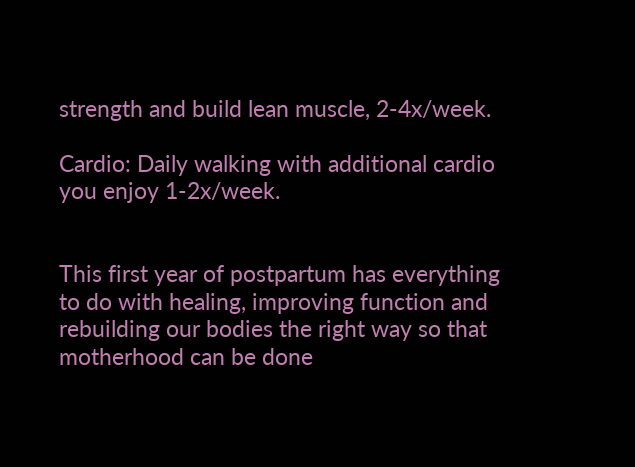strength and build lean muscle, 2-4x/week.

Cardio: Daily walking with additional cardio you enjoy 1-2x/week.


This first year of postpartum has everything to do with healing, improving function and rebuilding our bodies the right way so that motherhood can be done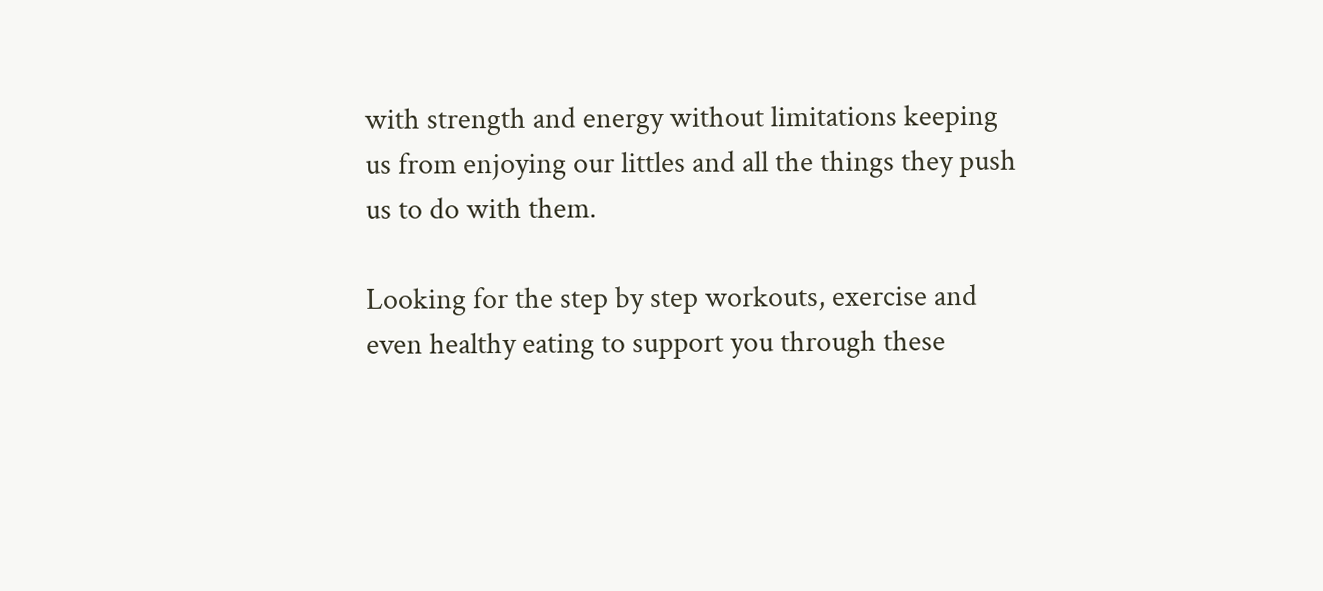with strength and energy without limitations keeping us from enjoying our littles and all the things they push us to do with them.

Looking for the step by step workouts, exercise and even healthy eating to support you through these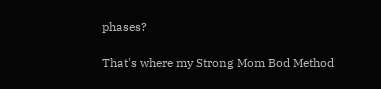phases?

That's where my Strong Mom Bod Method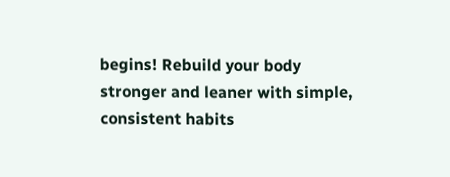begins! Rebuild your body stronger and leaner with simple, consistent habits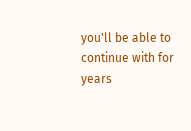you'll be able to continue with for years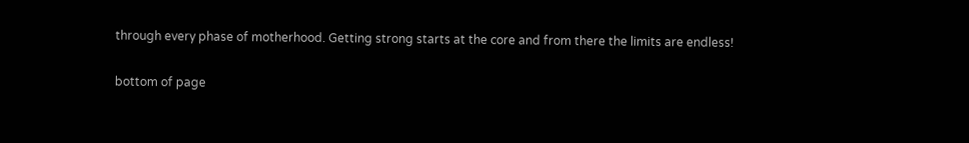through every phase of motherhood. Getting strong starts at the core and from there the limits are endless!

bottom of page